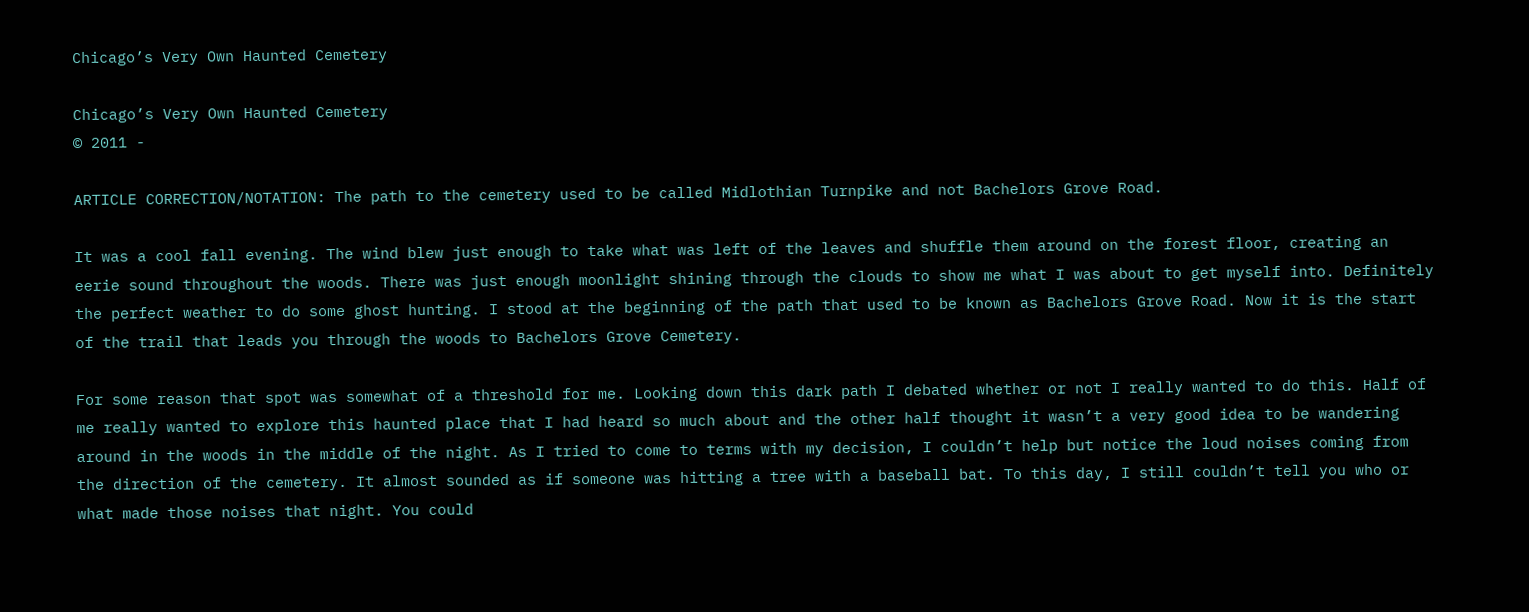Chicago’s Very Own Haunted Cemetery

Chicago’s Very Own Haunted Cemetery
© 2011 -

ARTICLE CORRECTION/NOTATION: The path to the cemetery used to be called Midlothian Turnpike and not Bachelors Grove Road.

It was a cool fall evening. The wind blew just enough to take what was left of the leaves and shuffle them around on the forest floor, creating an eerie sound throughout the woods. There was just enough moonlight shining through the clouds to show me what I was about to get myself into. Definitely the perfect weather to do some ghost hunting. I stood at the beginning of the path that used to be known as Bachelors Grove Road. Now it is the start of the trail that leads you through the woods to Bachelors Grove Cemetery.

For some reason that spot was somewhat of a threshold for me. Looking down this dark path I debated whether or not I really wanted to do this. Half of me really wanted to explore this haunted place that I had heard so much about and the other half thought it wasn’t a very good idea to be wandering around in the woods in the middle of the night. As I tried to come to terms with my decision, I couldn’t help but notice the loud noises coming from the direction of the cemetery. It almost sounded as if someone was hitting a tree with a baseball bat. To this day, I still couldn’t tell you who or what made those noises that night. You could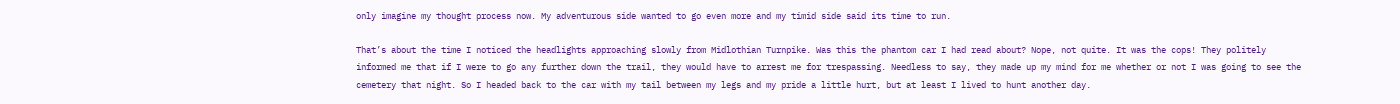only imagine my thought process now. My adventurous side wanted to go even more and my timid side said its time to run.

That’s about the time I noticed the headlights approaching slowly from Midlothian Turnpike. Was this the phantom car I had read about? Nope, not quite. It was the cops! They politely informed me that if I were to go any further down the trail, they would have to arrest me for trespassing. Needless to say, they made up my mind for me whether or not I was going to see the cemetery that night. So I headed back to the car with my tail between my legs and my pride a little hurt, but at least I lived to hunt another day.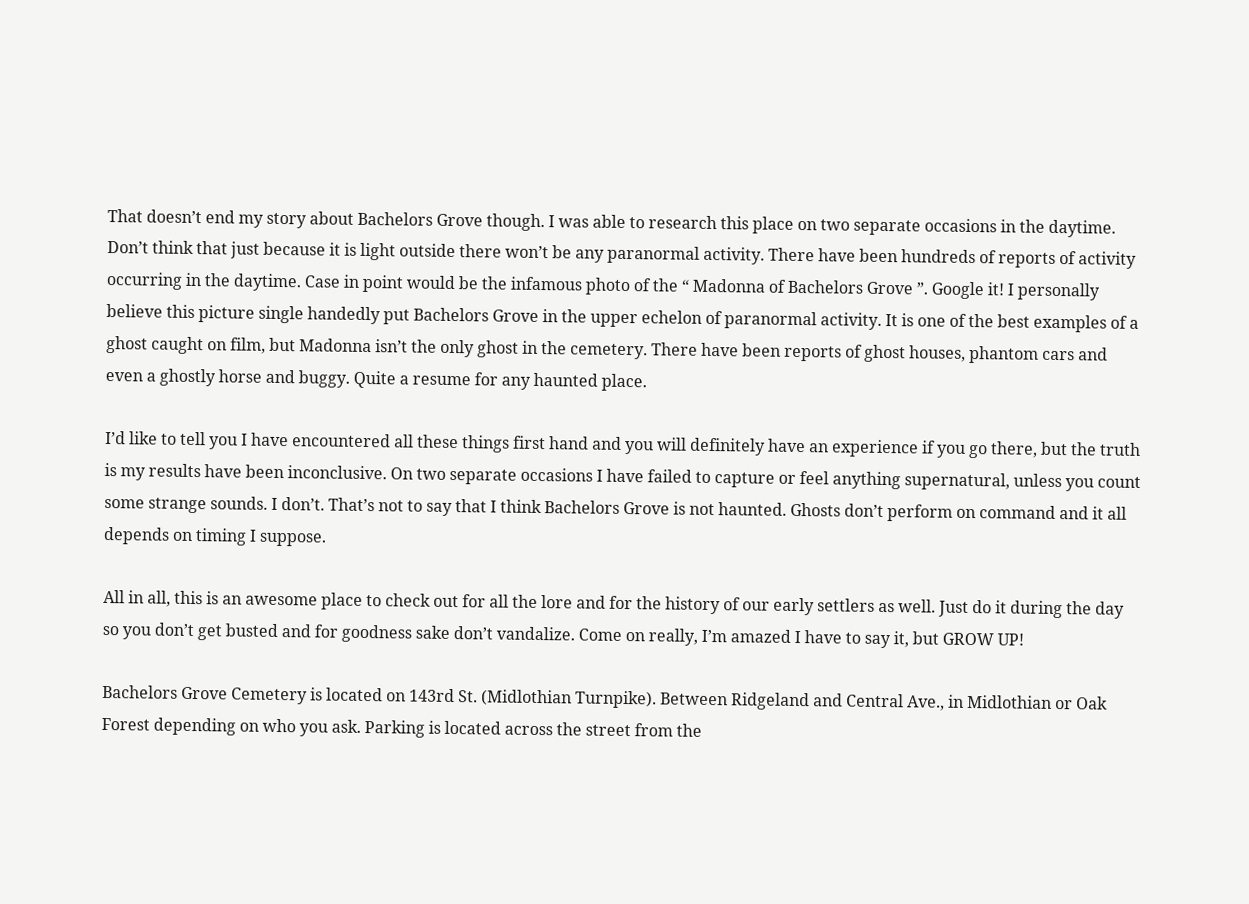That doesn’t end my story about Bachelors Grove though. I was able to research this place on two separate occasions in the daytime. Don’t think that just because it is light outside there won’t be any paranormal activity. There have been hundreds of reports of activity occurring in the daytime. Case in point would be the infamous photo of the “ Madonna of Bachelors Grove ”. Google it! I personally believe this picture single handedly put Bachelors Grove in the upper echelon of paranormal activity. It is one of the best examples of a ghost caught on film, but Madonna isn’t the only ghost in the cemetery. There have been reports of ghost houses, phantom cars and even a ghostly horse and buggy. Quite a resume for any haunted place.

I’d like to tell you I have encountered all these things first hand and you will definitely have an experience if you go there, but the truth is my results have been inconclusive. On two separate occasions I have failed to capture or feel anything supernatural, unless you count some strange sounds. I don’t. That’s not to say that I think Bachelors Grove is not haunted. Ghosts don’t perform on command and it all depends on timing I suppose.

All in all, this is an awesome place to check out for all the lore and for the history of our early settlers as well. Just do it during the day so you don’t get busted and for goodness sake don’t vandalize. Come on really, I’m amazed I have to say it, but GROW UP!

Bachelors Grove Cemetery is located on 143rd St. (Midlothian Turnpike). Between Ridgeland and Central Ave., in Midlothian or Oak Forest depending on who you ask. Parking is located across the street from the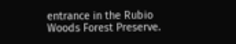entrance in the Rubio Woods Forest Preserve.